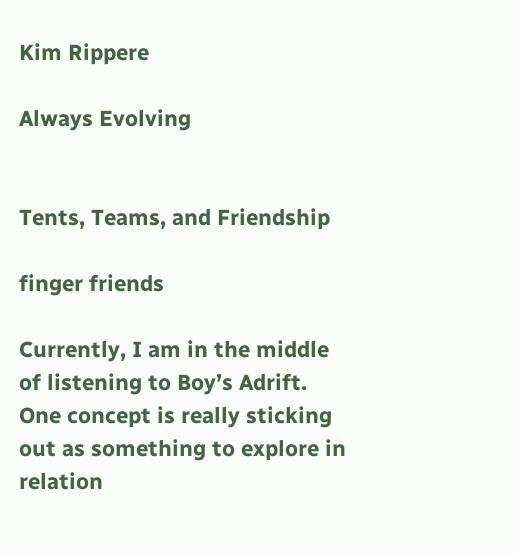Kim Rippere

Always Evolving


Tents, Teams, and Friendship

finger friends

Currently, I am in the middle of listening to Boy’s Adrift.  One concept is really sticking out as something to explore in relation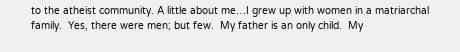to the atheist community. A little about me…I grew up with women in a matriarchal family.  Yes, there were men; but few.  My father is an only child.  My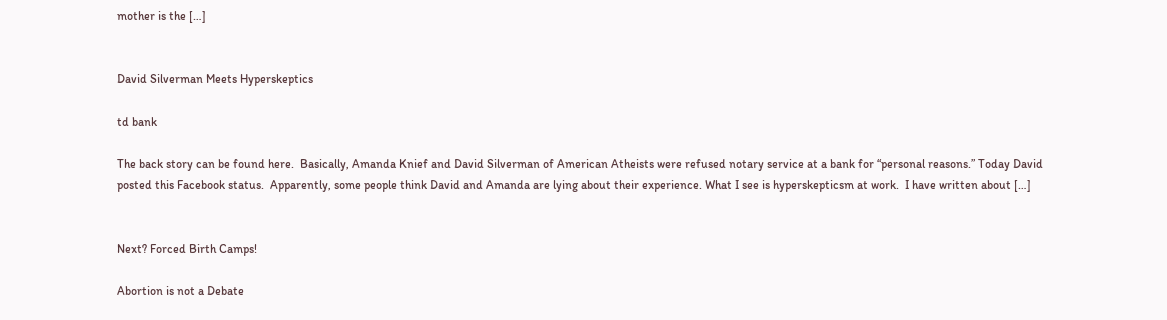mother is the […]


David Silverman Meets Hyperskeptics

td bank

The back story can be found here.  Basically, Amanda Knief and David Silverman of American Atheists were refused notary service at a bank for “personal reasons.” Today David posted this Facebook status.  Apparently, some people think David and Amanda are lying about their experience. What I see is hyperskepticsm at work.  I have written about […]


Next? Forced Birth Camps!

Abortion is not a Debate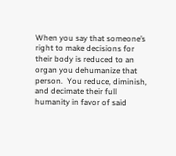When you say that someone’s right to make decisions for their body is reduced to an organ you dehumanize that person.  You reduce, diminish, and decimate their full humanity in favor of said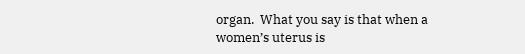organ.  What you say is that when a women’s uterus is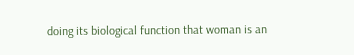doing its biological function that woman is an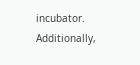incubator. Additionally,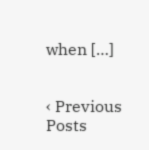when […]


‹ Previous Posts